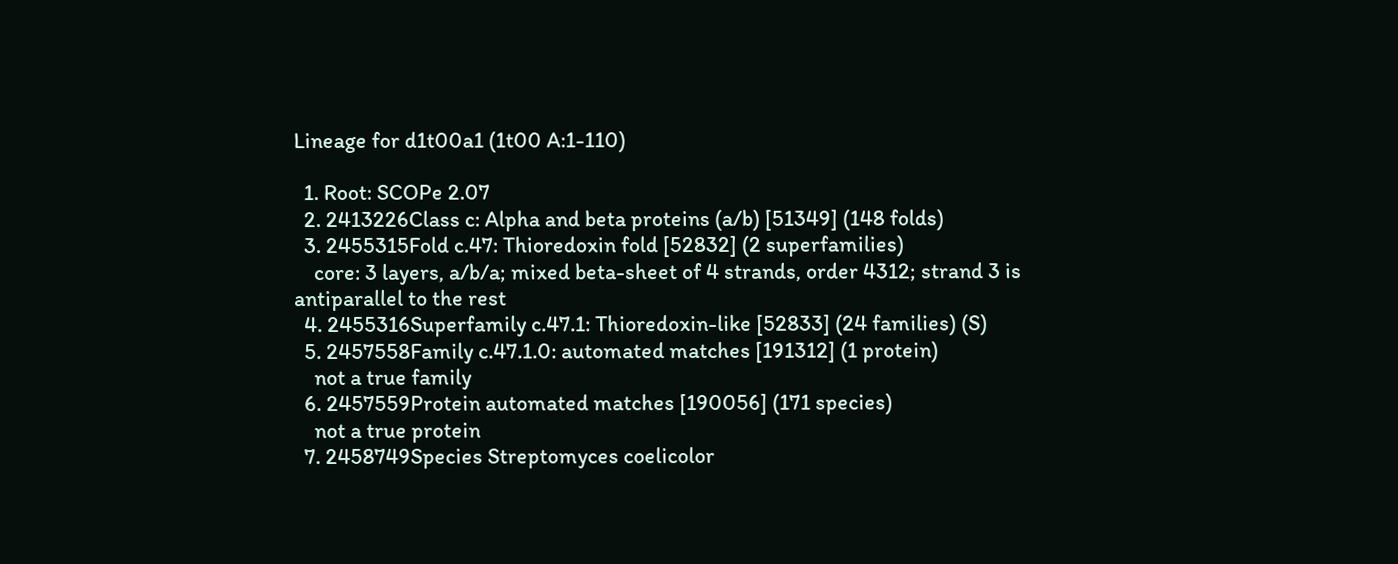Lineage for d1t00a1 (1t00 A:1-110)

  1. Root: SCOPe 2.07
  2. 2413226Class c: Alpha and beta proteins (a/b) [51349] (148 folds)
  3. 2455315Fold c.47: Thioredoxin fold [52832] (2 superfamilies)
    core: 3 layers, a/b/a; mixed beta-sheet of 4 strands, order 4312; strand 3 is antiparallel to the rest
  4. 2455316Superfamily c.47.1: Thioredoxin-like [52833] (24 families) (S)
  5. 2457558Family c.47.1.0: automated matches [191312] (1 protein)
    not a true family
  6. 2457559Protein automated matches [190056] (171 species)
    not a true protein
  7. 2458749Species Streptomyces coelicolor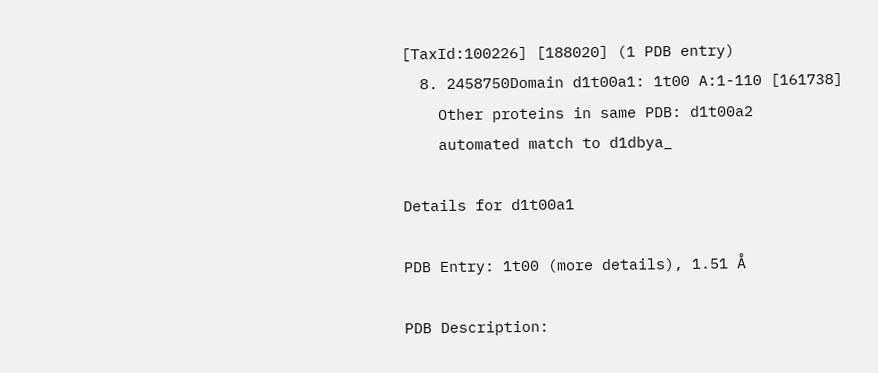[TaxId:100226] [188020] (1 PDB entry)
  8. 2458750Domain d1t00a1: 1t00 A:1-110 [161738]
    Other proteins in same PDB: d1t00a2
    automated match to d1dbya_

Details for d1t00a1

PDB Entry: 1t00 (more details), 1.51 Å

PDB Description: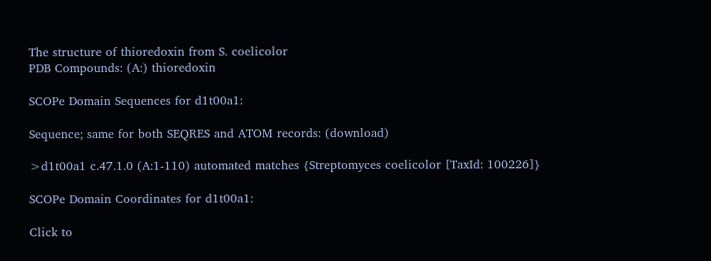The structure of thioredoxin from S. coelicolor
PDB Compounds: (A:) thioredoxin

SCOPe Domain Sequences for d1t00a1:

Sequence; same for both SEQRES and ATOM records: (download)

>d1t00a1 c.47.1.0 (A:1-110) automated matches {Streptomyces coelicolor [TaxId: 100226]}

SCOPe Domain Coordinates for d1t00a1:

Click to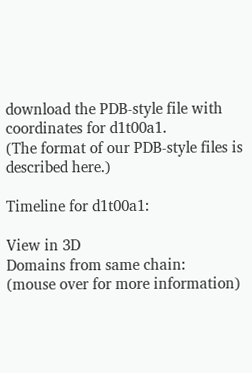download the PDB-style file with coordinates for d1t00a1.
(The format of our PDB-style files is described here.)

Timeline for d1t00a1:

View in 3D
Domains from same chain:
(mouse over for more information)